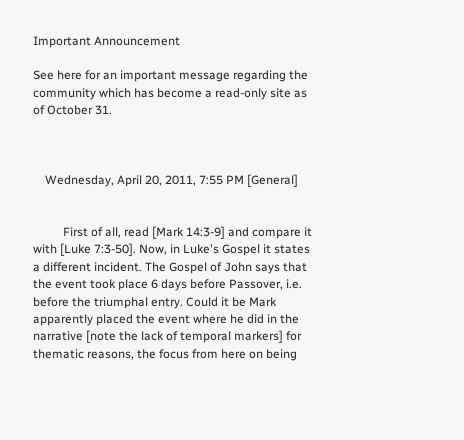Important Announcement

See here for an important message regarding the community which has become a read-only site as of October 31.



    Wednesday, April 20, 2011, 7:55 PM [General]


          First of all, read [Mark 14:3-9] and compare it with [Luke 7:3-50]. Now, in Luke's Gospel it states a different incident. The Gospel of John says that the event took place 6 days before Passover, i.e. before the triumphal entry. Could it be Mark apparently placed the event where he did in the narrative [note the lack of temporal markers] for thematic reasons, the focus from here on being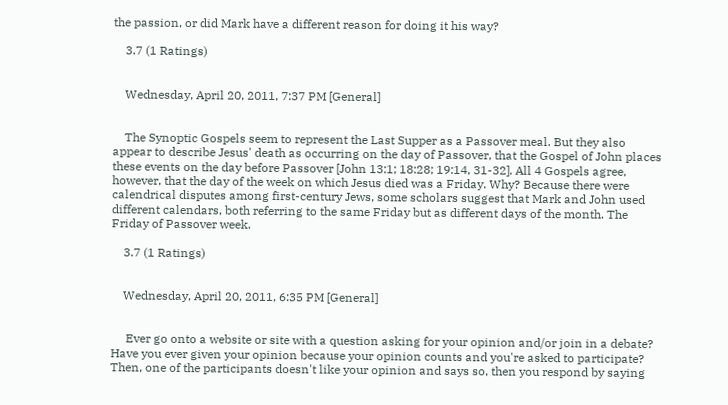the passion, or did Mark have a different reason for doing it his way?

    3.7 (1 Ratings)


    Wednesday, April 20, 2011, 7:37 PM [General]


    The Synoptic Gospels seem to represent the Last Supper as a Passover meal. But they also appear to describe Jesus' death as occurring on the day of Passover, that the Gospel of John places these events on the day before Passover [John 13:1; 18:28; 19:14, 31-32]. All 4 Gospels agree, however, that the day of the week on which Jesus died was a Friday. Why? Because there were calendrical disputes among first-century Jews, some scholars suggest that Mark and John used different calendars, both referring to the same Friday but as different days of the month. The Friday of Passover week.

    3.7 (1 Ratings)


    Wednesday, April 20, 2011, 6:35 PM [General]


     Ever go onto a website or site with a question asking for your opinion and/or join in a debate? Have you ever given your opinion because your opinion counts and you're asked to participate? Then, one of the participants doesn't like your opinion and says so, then you respond by saying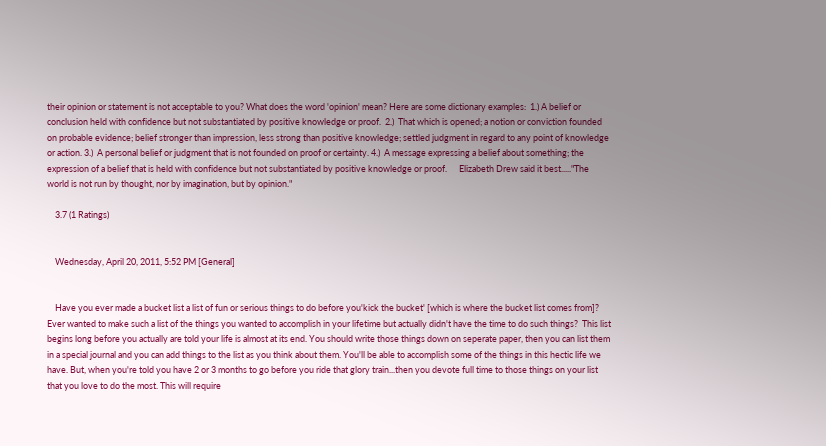their opinion or statement is not acceptable to you? What does the word 'opinion' mean? Here are some dictionary examples:  1.) A belief or conclusion held with confidence but not substantiated by positive knowledge or proof.  2.)  That which is opened; a notion or conviction founded on probable evidence; belief stronger than impression, less strong than positive knowledge; settled judgment in regard to any point of knowledge or action. 3.)  A personal belief or judgment that is not founded on proof or certainty. 4.)  A message expressing a belief about something; the expression of a belief that is held with confidence but not substantiated by positive knowledge or proof.      Elizabeth Drew said it best....."The world is not run by thought, nor by imagination, but by opinion."

    3.7 (1 Ratings)


    Wednesday, April 20, 2011, 5:52 PM [General]


    Have you ever made a bucket list a list of fun or serious things to do before you'kick the bucket' [which is where the bucket list comes from]? Ever wanted to make such a list of the things you wanted to accomplish in your lifetime but actually didn't have the time to do such things?  This list begins long before you actually are told your life is almost at its end. You should write those things down on seperate paper, then you can list them in a special journal and you can add things to the list as you think about them. You'll be able to accomplish some of the things in this hectic life we have. But, when you're told you have 2 or 3 months to go before you ride that glory train...then you devote full time to those things on your list that you love to do the most. This will require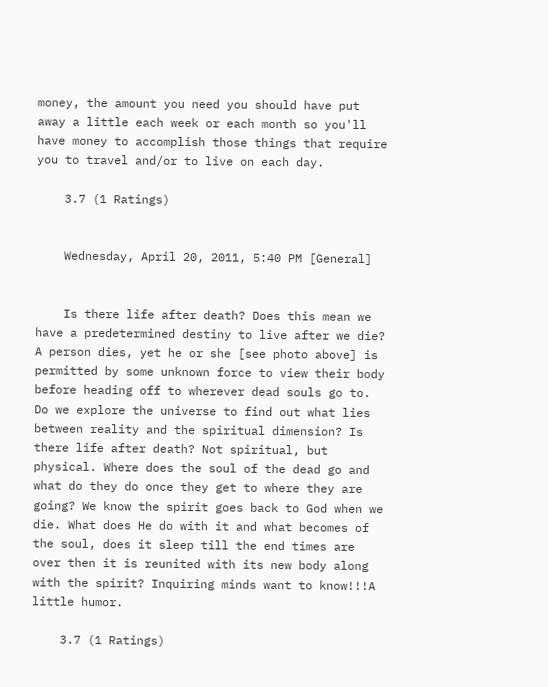money, the amount you need you should have put away a little each week or each month so you'll have money to accomplish those things that require you to travel and/or to live on each day.

    3.7 (1 Ratings)


    Wednesday, April 20, 2011, 5:40 PM [General]


    Is there life after death? Does this mean we have a predetermined destiny to live after we die? A person dies, yet he or she [see photo above] is permitted by some unknown force to view their body before heading off to wherever dead souls go to. Do we explore the universe to find out what lies between reality and the spiritual dimension? Is there life after death? Not spiritual, but physical. Where does the soul of the dead go and what do they do once they get to where they are going? We know the spirit goes back to God when we die. What does He do with it and what becomes of the soul, does it sleep till the end times are over then it is reunited with its new body along with the spirit? Inquiring minds want to know!!!A little humor.

    3.7 (1 Ratings)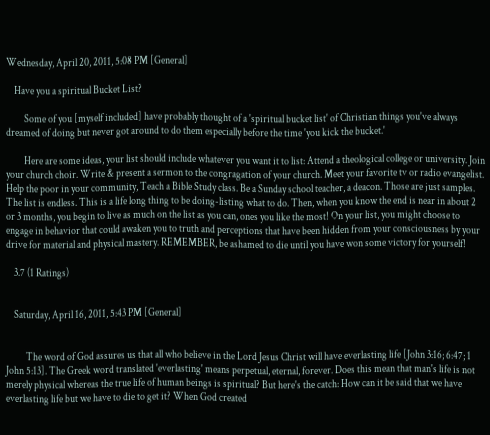Wednesday, April 20, 2011, 5:08 PM [General]

    Have you a spiritual Bucket List?

         Some of you [myself included] have probably thought of a 'spiritual bucket list' of Christian things you've always dreamed of doing but never got around to do them especially before the time 'you kick the bucket.'

         Here are some ideas, your list should include whatever you want it to list: Attend a theological college or university. Join your church choir. Write & present a sermon to the congragation of your church. Meet your favorite tv or radio evangelist. Help the poor in your community, Teach a Bible Study class. Be a Sunday school teacher, a deacon. Those are just samples.  The list is endless. This is a life long thing to be doing-listing what to do. Then, when you know the end is near in about 2 or 3 months, you begin to live as much on the list as you can, ones you like the most! On your list, you might choose to engage in behavior that could awaken you to truth and perceptions that have been hidden from your consciousness by your drive for material and physical mastery. REMEMBER, be ashamed to die until you have won some victory for yourself!

    3.7 (1 Ratings)


    Saturday, April 16, 2011, 5:43 PM [General]


          The word of God assures us that all who believe in the Lord Jesus Christ will have everlasting life [John 3:16; 6:47; 1 John 5:13]. The Greek word translated 'everlasting' means perpetual, eternal, forever. Does this mean that man's life is not merely physical whereas the true life of human beings is spiritual? But here's the catch: How can it be said that we have everlasting life but we have to die to get it? When God created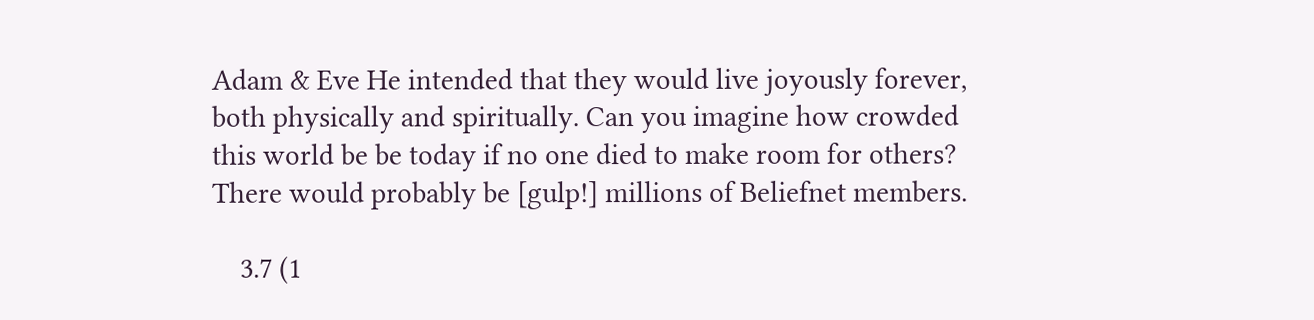Adam & Eve He intended that they would live joyously forever, both physically and spiritually. Can you imagine how crowded this world be be today if no one died to make room for others? There would probably be [gulp!] millions of Beliefnet members.

    3.7 (1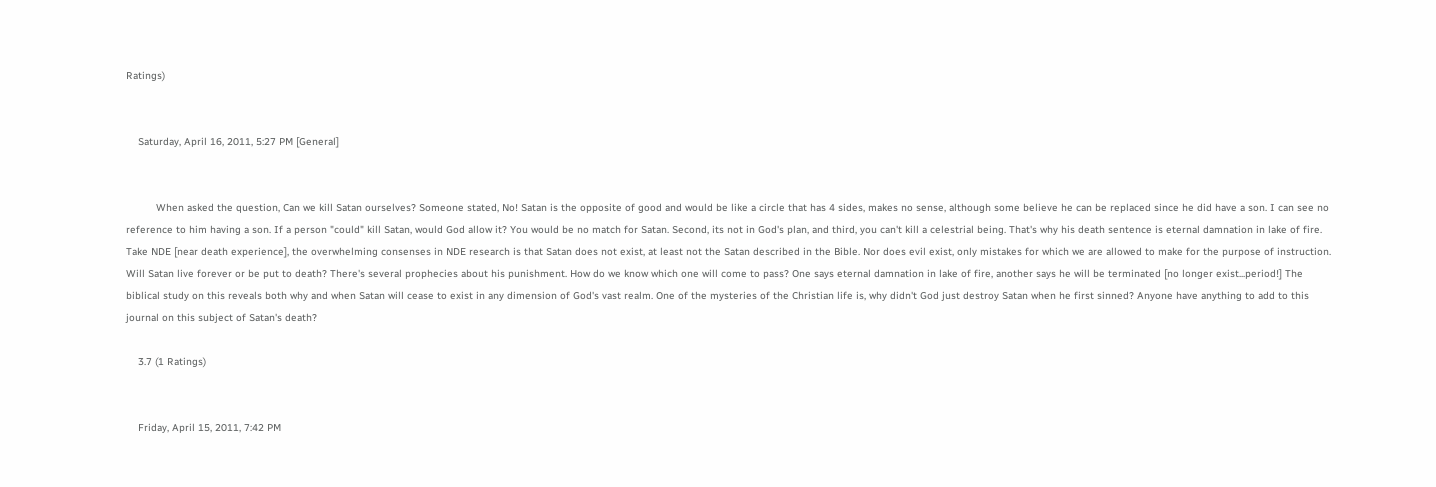Ratings)


    Saturday, April 16, 2011, 5:27 PM [General]


          When asked the question, Can we kill Satan ourselves? Someone stated, No! Satan is the opposite of good and would be like a circle that has 4 sides, makes no sense, although some believe he can be replaced since he did have a son. I can see no reference to him having a son. If a person "could" kill Satan, would God allow it? You would be no match for Satan. Second, its not in God's plan, and third, you can't kill a celestrial being. That's why his death sentence is eternal damnation in lake of fire. Take NDE [near death experience], the overwhelming consenses in NDE research is that Satan does not exist, at least not the Satan described in the Bible. Nor does evil exist, only mistakes for which we are allowed to make for the purpose of instruction. Will Satan live forever or be put to death? There's several prophecies about his punishment. How do we know which one will come to pass? One says eternal damnation in lake of fire, another says he will be terminated [no longer exist...period!] The biblical study on this reveals both why and when Satan will cease to exist in any dimension of God's vast realm. One of the mysteries of the Christian life is, why didn't God just destroy Satan when he first sinned? Anyone have anything to add to this journal on this subject of Satan's death?

    3.7 (1 Ratings)


    Friday, April 15, 2011, 7:42 PM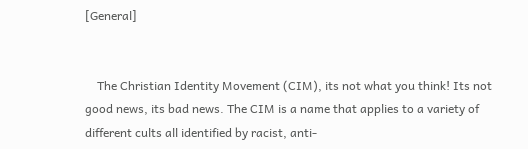[General]


    The Christian Identity Movement (CIM), its not what you think! Its not good news, its bad news. The CIM is a name that applies to a variety of different cults all identified by racist, anti-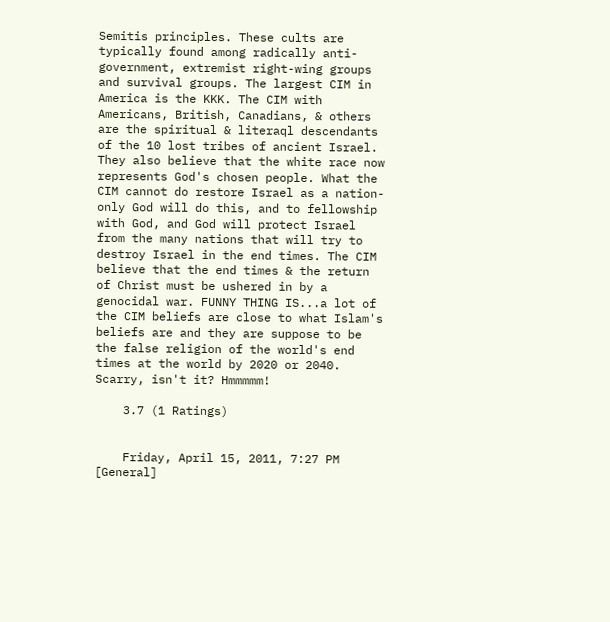Semitis principles. These cults are typically found among radically anti-government, extremist right-wing groups and survival groups. The largest CIM in America is the KKK. The CIM with Americans, British, Canadians, & others are the spiritual & literaql descendants of the 10 lost tribes of ancient Israel. They also believe that the white race now represents God's chosen people. What the CIM cannot do restore Israel as a nation-only God will do this, and to fellowship with God, and God will protect Israel from the many nations that will try to destroy Israel in the end times. The CIM believe that the end times & the return of Christ must be ushered in by a genocidal war. FUNNY THING IS...a lot of the CIM beliefs are close to what Islam's beliefs are and they are suppose to be the false religion of the world's end times at the world by 2020 or 2040. Scarry, isn't it? Hmmmmm!

    3.7 (1 Ratings)


    Friday, April 15, 2011, 7:27 PM [General]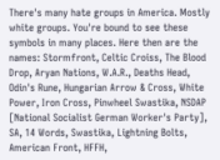There's many hate groups in America. Mostly white groups. You're bound to see these symbols in many places. Here then are the names: Stormfront, Celtic Croiss, The Blood Drop, Aryan Nations, W.A.R., Deaths Head, Odin's Rune, Hungarian Arrow & Cross, White Power, Iron Cross, Pinwheel Swastika, NSDAP [National Socialist German Worker's Party], SA, 14 Words, Swastika, Lightning Bolts, American Front, HFFH,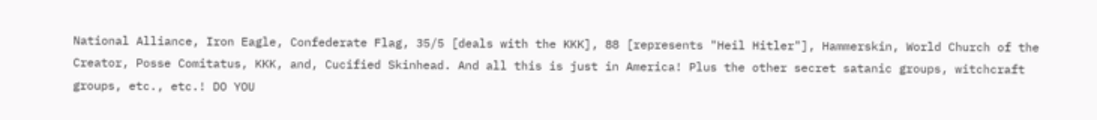National Alliance, Iron Eagle, Confederate Flag, 35/5 [deals with the KKK], 88 [represents "Heil Hitler"], Hammerskin, World Church of the Creator, Posse Comitatus, KKK, and, Cucified Skinhead. And all this is just in America! Plus the other secret satanic groups, witchcraft groups, etc., etc.! DO YOU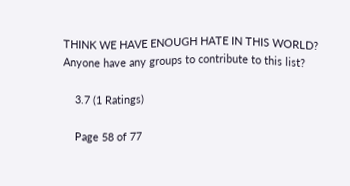THINK WE HAVE ENOUGH HATE IN THIS WORLD? Anyone have any groups to contribute to this list?

    3.7 (1 Ratings)

    Page 58 of 77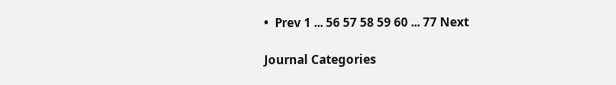•  Prev 1 ... 56 57 58 59 60 ... 77 Next

Journal Categories